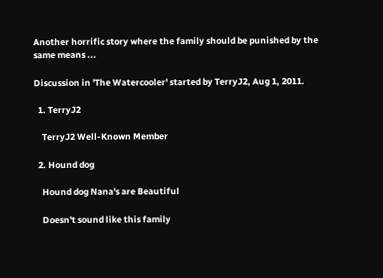Another horrific story where the family should be punished by the same means ...

Discussion in 'The Watercooler' started by TerryJ2, Aug 1, 2011.

  1. TerryJ2

    TerryJ2 Well-Known Member

  2. Hound dog

    Hound dog Nana's are Beautiful

    Doesn't sound like this family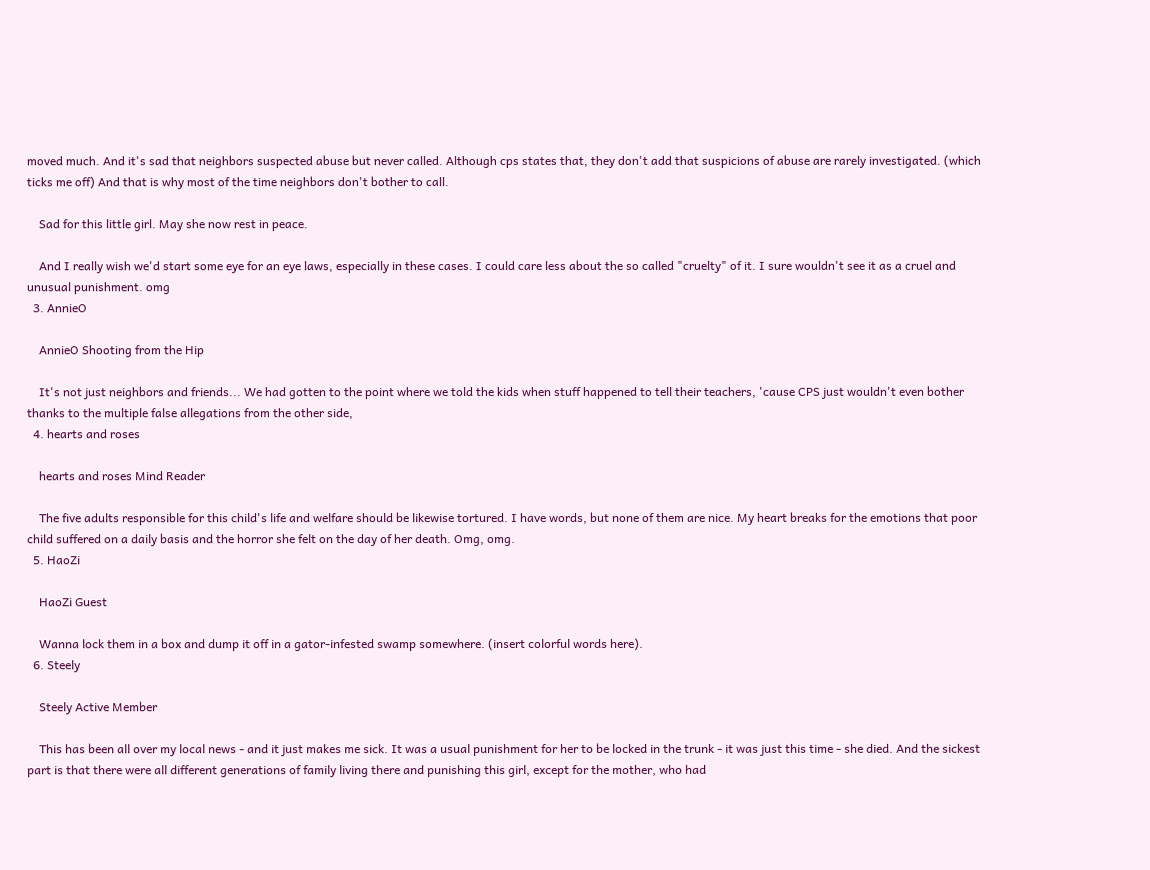moved much. And it's sad that neighbors suspected abuse but never called. Although cps states that, they don't add that suspicions of abuse are rarely investigated. (which ticks me off) And that is why most of the time neighbors don't bother to call.

    Sad for this little girl. May she now rest in peace.

    And I really wish we'd start some eye for an eye laws, especially in these cases. I could care less about the so called "cruelty" of it. I sure wouldn't see it as a cruel and unusual punishment. omg
  3. AnnieO

    AnnieO Shooting from the Hip

    It's not just neighbors and friends... We had gotten to the point where we told the kids when stuff happened to tell their teachers, 'cause CPS just wouldn't even bother thanks to the multiple false allegations from the other side,
  4. hearts and roses

    hearts and roses Mind Reader

    The five adults responsible for this child's life and welfare should be likewise tortured. I have words, but none of them are nice. My heart breaks for the emotions that poor child suffered on a daily basis and the horror she felt on the day of her death. Omg, omg.
  5. HaoZi

    HaoZi Guest

    Wanna lock them in a box and dump it off in a gator-infested swamp somewhere. (insert colorful words here).
  6. Steely

    Steely Active Member

    This has been all over my local news - and it just makes me sick. It was a usual punishment for her to be locked in the trunk - it was just this time - she died. And the sickest part is that there were all different generations of family living there and punishing this girl, except for the mother, who had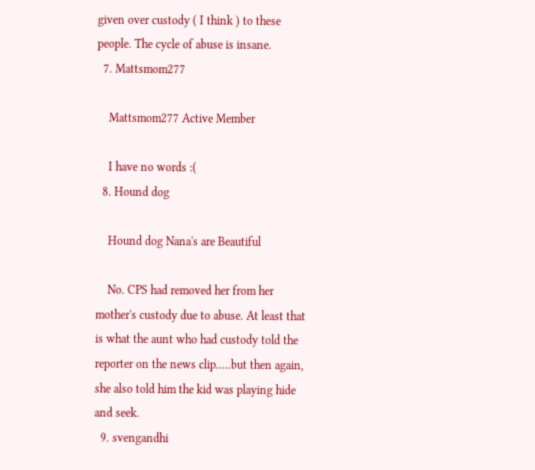given over custody ( I think ) to these people. The cycle of abuse is insane.
  7. Mattsmom277

    Mattsmom277 Active Member

    I have no words :(
  8. Hound dog

    Hound dog Nana's are Beautiful

    No. CPS had removed her from her mother's custody due to abuse. At least that is what the aunt who had custody told the reporter on the news clip.....but then again, she also told him the kid was playing hide and seek.
  9. svengandhi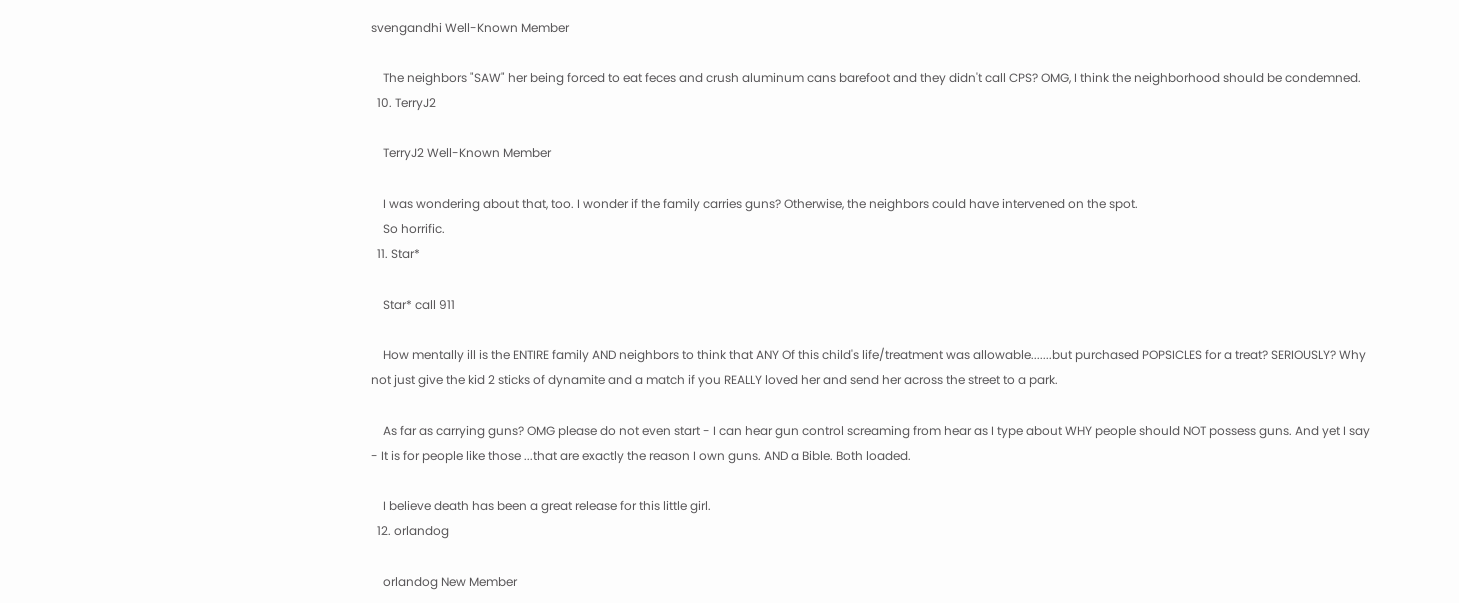svengandhi Well-Known Member

    The neighbors "SAW" her being forced to eat feces and crush aluminum cans barefoot and they didn't call CPS? OMG, I think the neighborhood should be condemned.
  10. TerryJ2

    TerryJ2 Well-Known Member

    I was wondering about that, too. I wonder if the family carries guns? Otherwise, the neighbors could have intervened on the spot.
    So horrific.
  11. Star*

    Star* call 911

    How mentally ill is the ENTIRE family AND neighbors to think that ANY Of this child's life/treatment was allowable.......but purchased POPSICLES for a treat? SERIOUSLY? Why not just give the kid 2 sticks of dynamite and a match if you REALLY loved her and send her across the street to a park.

    As far as carrying guns? OMG please do not even start - I can hear gun control screaming from hear as I type about WHY people should NOT possess guns. And yet I say - It is for people like those ...that are exactly the reason I own guns. AND a Bible. Both loaded.

    I believe death has been a great release for this little girl.
  12. orlandog

    orlandog New Member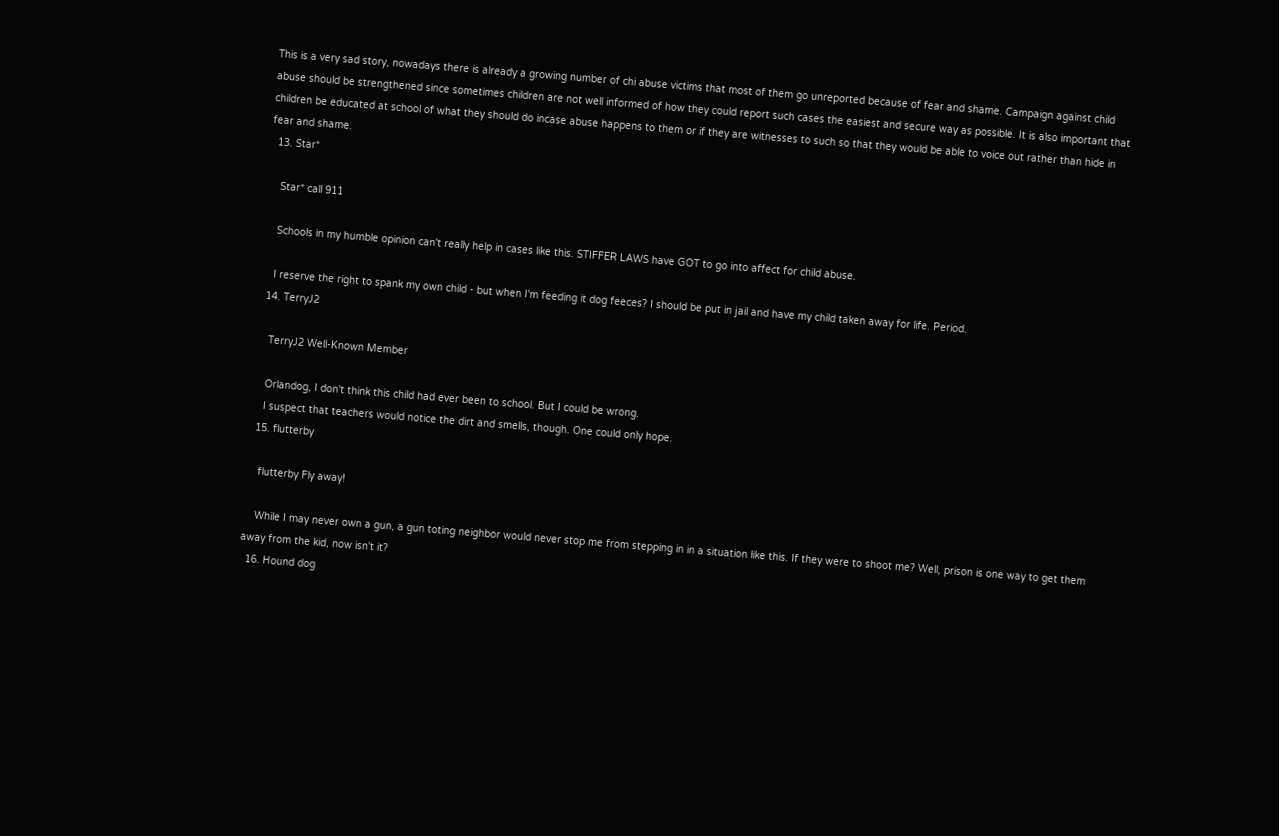This is a very sad story, nowadays there is already a growing number of chi abuse victims that most of them go unreported because of fear and shame. Campaign against child abuse should be strengthened since sometimes children are not well informed of how they could report such cases the easiest and secure way as possible. It is also important that children be educated at school of what they should do incase abuse happens to them or if they are witnesses to such so that they would be able to voice out rather than hide in fear and shame.
  13. Star*

    Star* call 911

    Schools in my humble opinion can't really help in cases like this. STIFFER LAWS have GOT to go into affect for child abuse.

    I reserve the right to spank my own child - but when I'm feeding it dog feeces? I should be put in jail and have my child taken away for life. Period.
  14. TerryJ2

    TerryJ2 Well-Known Member

    Orlandog, I don't think this child had ever been to school. But I could be wrong.
    I suspect that teachers would notice the dirt and smells, though. One could only hope.
  15. flutterby

    flutterby Fly away!

    While I may never own a gun, a gun toting neighbor would never stop me from stepping in in a situation like this. If they were to shoot me? Well, prison is one way to get them away from the kid, now isn't it?
  16. Hound dog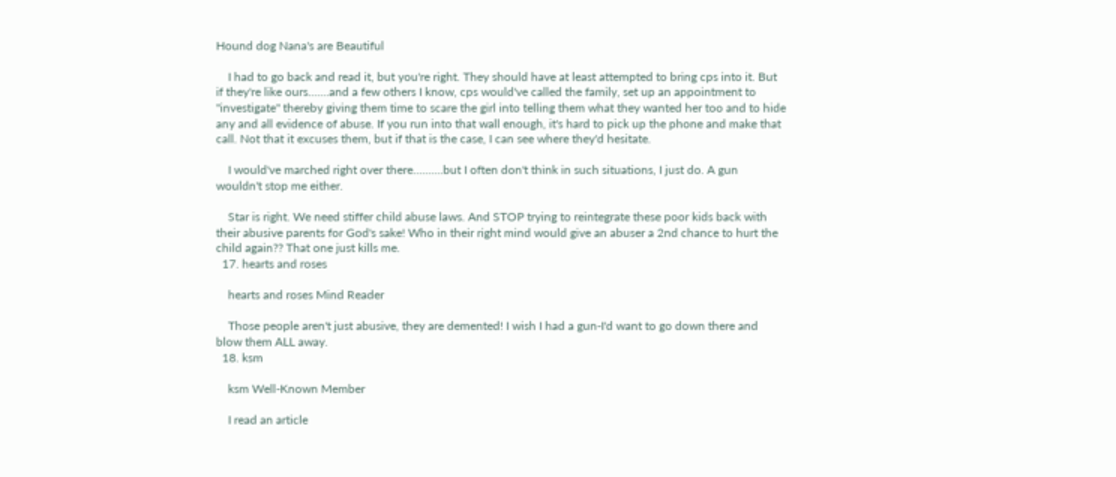Hound dog Nana's are Beautiful

    I had to go back and read it, but you're right. They should have at least attempted to bring cps into it. But if they're like ours.......and a few others I know, cps would've called the family, set up an appointment to "investigate" thereby giving them time to scare the girl into telling them what they wanted her too and to hide any and all evidence of abuse. If you run into that wall enough, it's hard to pick up the phone and make that call. Not that it excuses them, but if that is the case, I can see where they'd hesitate.

    I would've marched right over there..........but I often don't think in such situations, I just do. A gun wouldn't stop me either.

    Star is right. We need stiffer child abuse laws. And STOP trying to reintegrate these poor kids back with their abusive parents for God's sake! Who in their right mind would give an abuser a 2nd chance to hurt the child again?? That one just kills me.
  17. hearts and roses

    hearts and roses Mind Reader

    Those people aren't just abusive, they are demented! I wish I had a gun-I'd want to go down there and blow them ALL away.
  18. ksm

    ksm Well-Known Member

    I read an article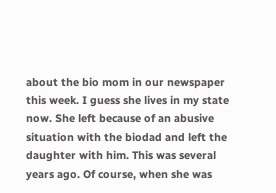about the bio mom in our newspaper this week. I guess she lives in my state now. She left because of an abusive situation with the biodad and left the daughter with him. This was several years ago. Of course, when she was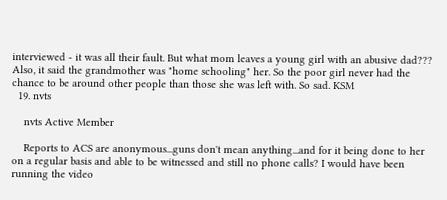interviewed - it was all their fault. But what mom leaves a young girl with an abusive dad??? Also, it said the grandmother was "home schooling" her. So the poor girl never had the chance to be around other people than those she was left with. So sad. KSM
  19. nvts

    nvts Active Member

    Reports to ACS are anonymous...guns don't mean anything...and for it being done to her on a regular basis and able to be witnessed and still no phone calls? I would have been running the video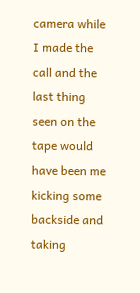camera while I made the call and the last thing seen on the tape would have been me kicking some backside and taking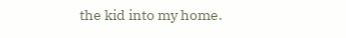the kid into my home.